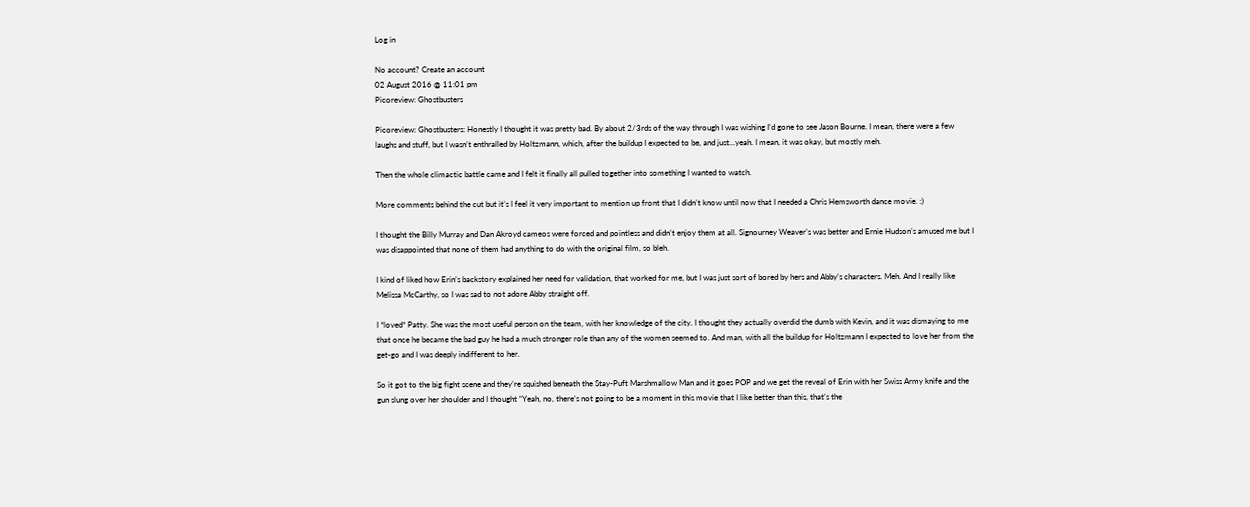Log in

No account? Create an account
02 August 2016 @ 11:01 pm
Picoreview: Ghostbusters

Picoreview: Ghostbusters: Honestly I thought it was pretty bad. By about 2/3rds of the way through I was wishing I’d gone to see Jason Bourne. I mean, there were a few laughs and stuff, but I wasn’t enthralled by Holtzmann, which, after the buildup I expected to be, and just…yeah. I mean, it was okay, but mostly meh.

Then the whole climactic battle came and I felt it finally all pulled together into something I wanted to watch.

More comments behind the cut but it’s I feel it very important to mention up front that I didn’t know until now that I needed a Chris Hemsworth dance movie. :)

I thought the Billy Murray and Dan Akroyd cameos were forced and pointless and didn’t enjoy them at all. Signourney Weaver’s was better and Ernie Hudson’s amused me but I was disappointed that none of them had anything to do with the original film, so bleh.

I kind of liked how Erin’s backstory explained her need for validation, that worked for me, but I was just sort of bored by hers and Abby’s characters. Meh. And I really like Melissa McCarthy, so I was sad to not adore Abby straight off.

I *loved* Patty. She was the most useful person on the team, with her knowledge of the city. I thought they actually overdid the dumb with Kevin, and it was dismaying to me that once he became the bad guy he had a much stronger role than any of the women seemed to. And man, with all the buildup for Holtzmann I expected to love her from the get-go and I was deeply indifferent to her.

So it got to the big fight scene and they’re squished beneath the Stay-Puft Marshmallow Man and it goes POP and we get the reveal of Erin with her Swiss Army knife and the gun slung over her shoulder and I thought “Yeah, no, there’s not going to be a moment in this movie that I like better than this, that’s the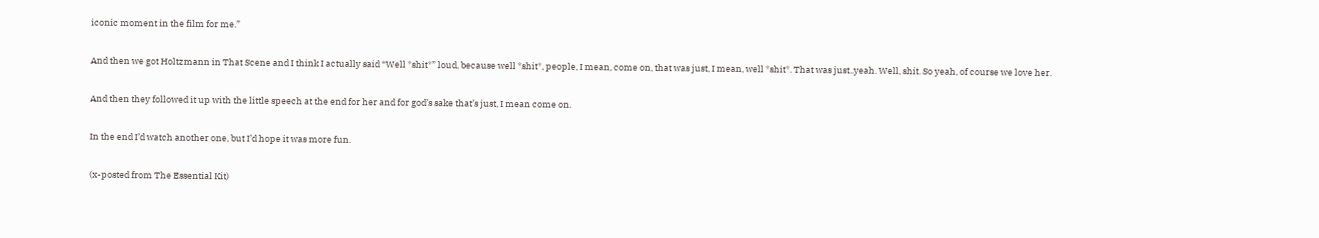iconic moment in the film for me.”

And then we got Holtzmann in That Scene and I think I actually said “Well *shit*” loud, because well *shit*, people, I mean, come on, that was just, I mean, well *shit*. That was just..yeah. Well, shit. So yeah, of course we love her.

And then they followed it up with the little speech at the end for her and for god’s sake that’s just, I mean come on.

In the end I’d watch another one, but I’d hope it was more fun.

(x-posted from The Essential Kit)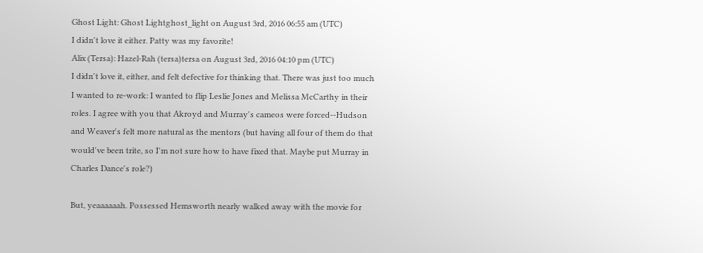Ghost Light: Ghost Lightghost_light on August 3rd, 2016 06:55 am (UTC)
I didn't love it either. Patty was my favorite!
Alix (Tersa): Hazel-Rah (tersa)tersa on August 3rd, 2016 04:10 pm (UTC)
I didn't love it, either, and felt defective for thinking that. There was just too much I wanted to re-work: I wanted to flip Leslie Jones and Melissa McCarthy in their roles. I agree with you that Akroyd and Murray's cameos were forced--Hudson and Weaver's felt more natural as the mentors (but having all four of them do that would've been trite, so I'm not sure how to have fixed that. Maybe put Murray in Charles Dance's role?)

But, yeaaaaaah. Possessed Hemsworth nearly walked away with the movie for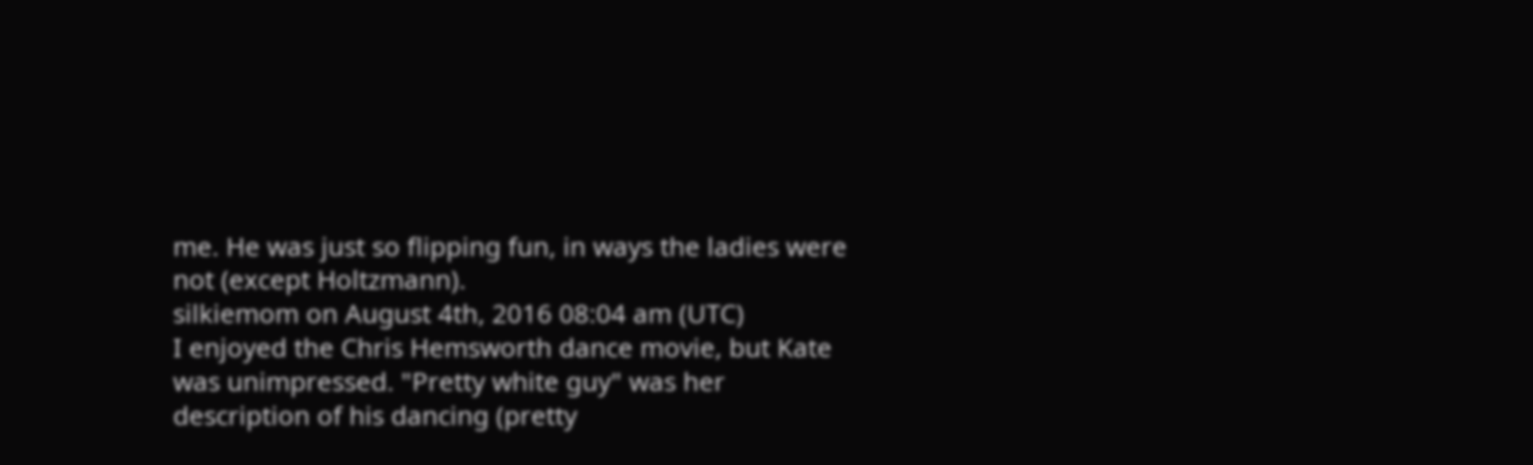me. He was just so flipping fun, in ways the ladies were not (except Holtzmann).
silkiemom on August 4th, 2016 08:04 am (UTC)
I enjoyed the Chris Hemsworth dance movie, but Kate was unimpressed. "Pretty white guy" was her description of his dancing (pretty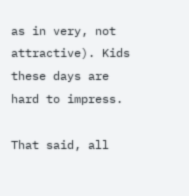as in very, not attractive). Kids these days are hard to impress.

That said, all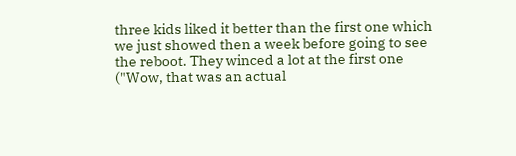three kids liked it better than the first one which we just showed then a week before going to see the reboot. They winced a lot at the first one ("Wow, that was an actual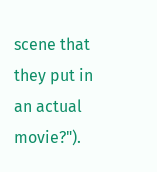scene that they put in an actual movie?").